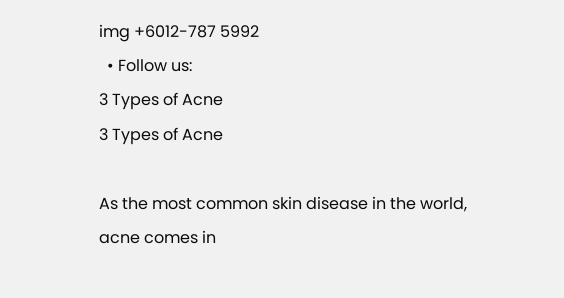img +6012-787 5992
  • Follow us:
3 Types of Acne
3 Types of Acne

As the most common skin disease in the world, acne comes in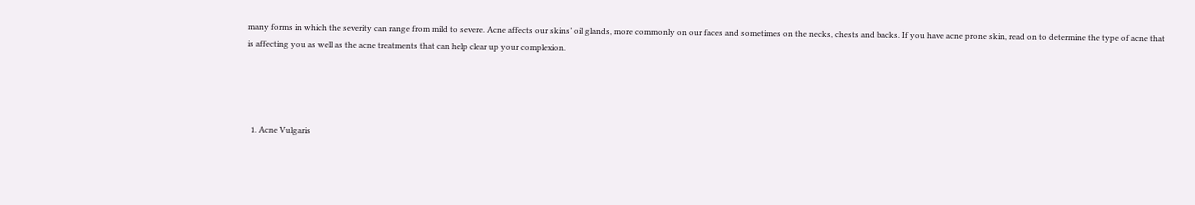many forms in which the severity can range from mild to severe. Acne affects our skins’ oil glands, more commonly on our faces and sometimes on the necks, chests and backs. If you have acne prone skin, read on to determine the type of acne that is affecting you as well as the acne treatments that can help clear up your complexion.




  1. Acne Vulgaris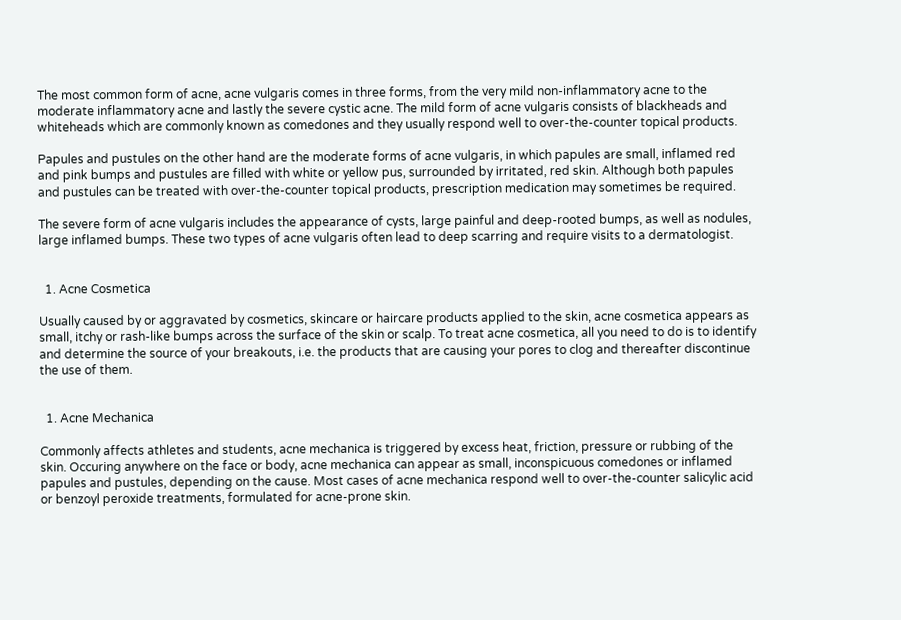The most common form of acne, acne vulgaris comes in three forms, from the very mild non-inflammatory acne to the moderate inflammatory acne and lastly the severe cystic acne. The mild form of acne vulgaris consists of blackheads and whiteheads which are commonly known as comedones and they usually respond well to over-the-counter topical products.

Papules and pustules on the other hand are the moderate forms of acne vulgaris, in which papules are small, inflamed red and pink bumps and pustules are filled with white or yellow pus, surrounded by irritated, red skin. Although both papules and pustules can be treated with over-the-counter topical products, prescription medication may sometimes be required.

The severe form of acne vulgaris includes the appearance of cysts, large painful and deep-rooted bumps, as well as nodules, large inflamed bumps. These two types of acne vulgaris often lead to deep scarring and require visits to a dermatologist.


  1. Acne Cosmetica

Usually caused by or aggravated by cosmetics, skincare or haircare products applied to the skin, acne cosmetica appears as small, itchy or rash-like bumps across the surface of the skin or scalp. To treat acne cosmetica, all you need to do is to identify and determine the source of your breakouts, i.e. the products that are causing your pores to clog and thereafter discontinue the use of them.


  1. Acne Mechanica

Commonly affects athletes and students, acne mechanica is triggered by excess heat, friction, pressure or rubbing of the skin. Occuring anywhere on the face or body, acne mechanica can appear as small, inconspicuous comedones or inflamed papules and pustules, depending on the cause. Most cases of acne mechanica respond well to over-the-counter salicylic acid or benzoyl peroxide treatments, formulated for acne-prone skin.